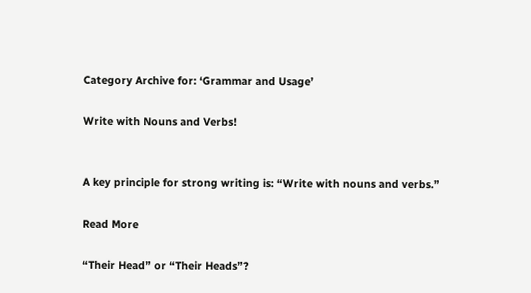Category Archive for: ‘Grammar and Usage’

Write with Nouns and Verbs!


A key principle for strong writing is: “Write with nouns and verbs.”

Read More

“Their Head” or “Their Heads”?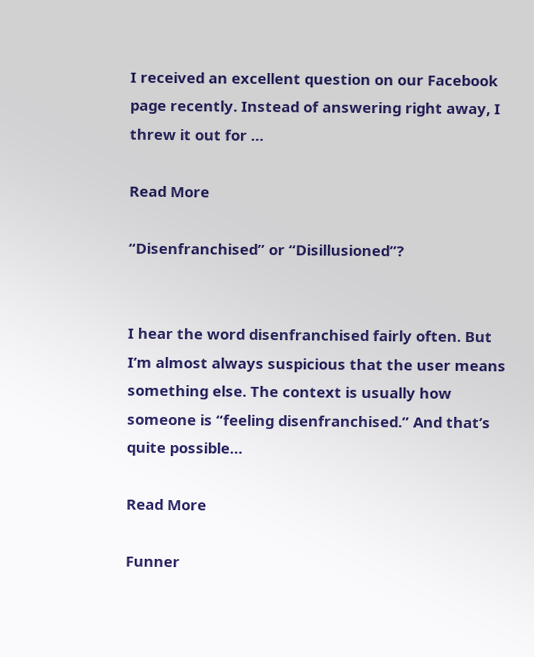I received an excellent question on our Facebook page recently. Instead of answering right away, I threw it out for …

Read More

“Disenfranchised” or “Disillusioned”?


I hear the word disenfranchised fairly often. But I’m almost always suspicious that the user means something else. The context is usually how someone is “feeling disenfranchised.” And that’s quite possible…

Read More

Funner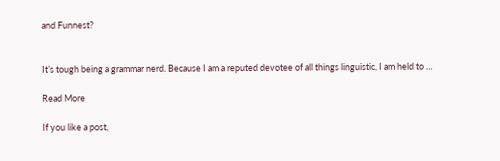and Funnest?


It’s tough being a grammar nerd. Because I am a reputed devotee of all things linguistic, I am held to …

Read More

If you like a post,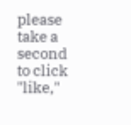please take a second to click "like,"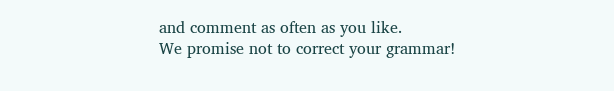and comment as often as you like.
We promise not to correct your grammar!